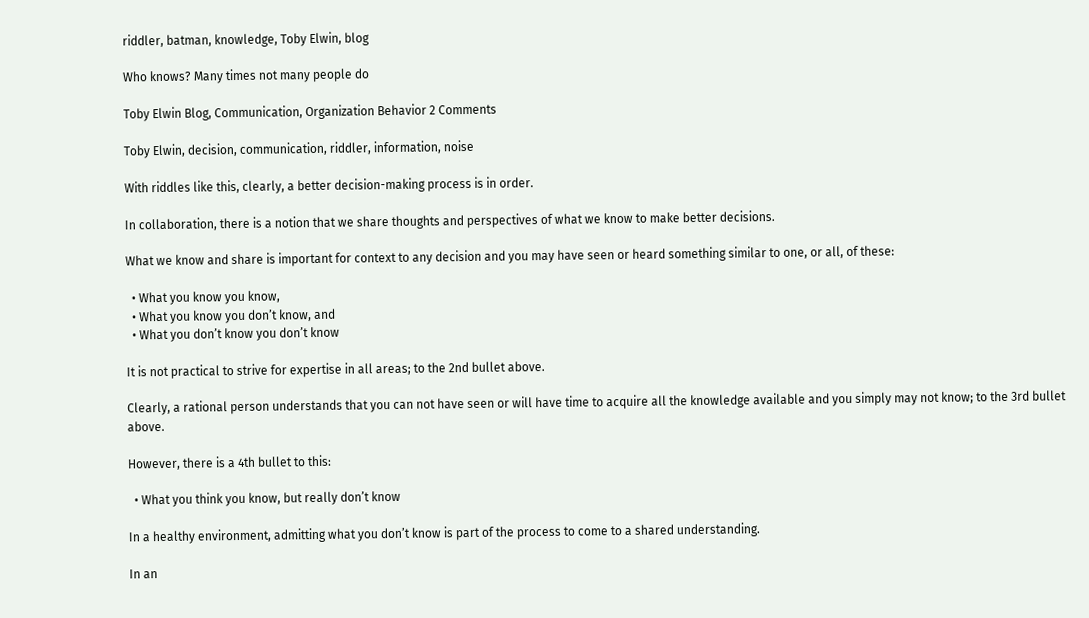riddler, batman, knowledge, Toby Elwin, blog

Who knows? Many times not many people do

Toby Elwin Blog, Communication, Organization Behavior 2 Comments

Toby Elwin, decision, communication, riddler, information, noise

With riddles like this, clearly, a better decision-making process is in order.

In collaboration, there is a notion that we share thoughts and perspectives of what we know to make better decisions.

What we know and share is important for context to any decision and you may have seen or heard something similar to one, or all, of these:

  • What you know you know,
  • What you know you don’t know, and
  • What you don’t know you don’t know

It is not practical to strive for expertise in all areas; to the 2nd bullet above.

Clearly, a rational person understands that you can not have seen or will have time to acquire all the knowledge available and you simply may not know; to the 3rd bullet above.

However, there is a 4th bullet to this:

  • What you think you know, but really don’t know

In a healthy environment, admitting what you don’t know is part of the process to come to a shared understanding.

In an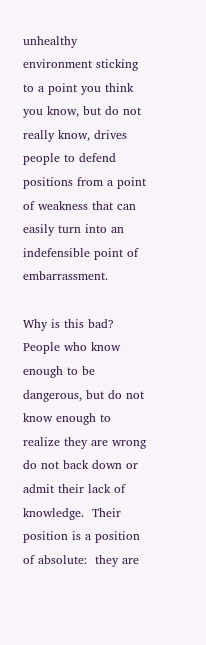unhealthy environment sticking to a point you think you know, but do not really know, drives people to defend positions from a point of weakness that can easily turn into an indefensible point of embarrassment.

Why is this bad?  People who know enough to be dangerous, but do not know enough to realize they are wrong do not back down or admit their lack of knowledge.  Their position is a position of absolute:  they are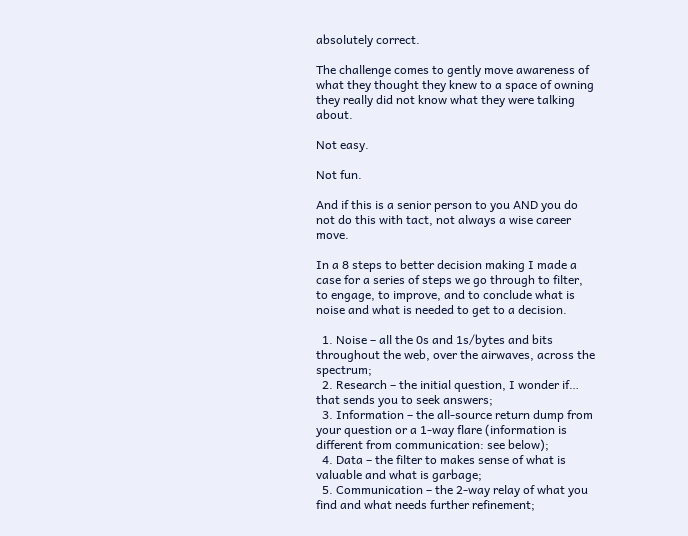absolutely correct.

The challenge comes to gently move awareness of what they thought they knew to a space of owning they really did not know what they were talking about.

Not easy.

Not fun.

And if this is a senior person to you AND you do not do this with tact, not always a wise career move.

In a 8 steps to better decision making I made a case for a series of steps we go through to filter, to engage, to improve, and to conclude what is noise and what is needed to get to a decision.

  1. Noise – all the 0s and 1s/bytes and bits throughout the web, over the airwaves, across the spectrum;
  2. Research – the initial question, I wonder if… that sends you to seek answers;
  3. Information – the all-source return dump from your question or a 1-way flare (information is different from communication: see below);
  4. Data – the filter to makes sense of what is valuable and what is garbage;
  5. Communication – the 2-way relay of what you find and what needs further refinement;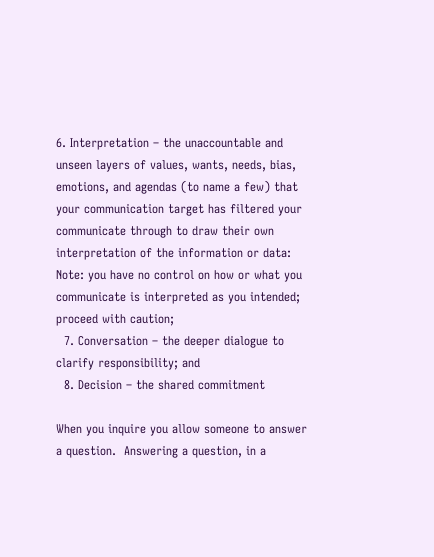6. Interpretation – the unaccountable and unseen layers of values, wants, needs, bias, emotions, and agendas (to name a few) that your communication target has filtered your communicate through to draw their own interpretation of the information or data:  Note: you have no control on how or what you communicate is interpreted as you intended; proceed with caution;
  7. Conversation – the deeper dialogue to clarify responsibility; and
  8. Decision – the shared commitment

When you inquire you allow someone to answer a question.  Answering a question, in a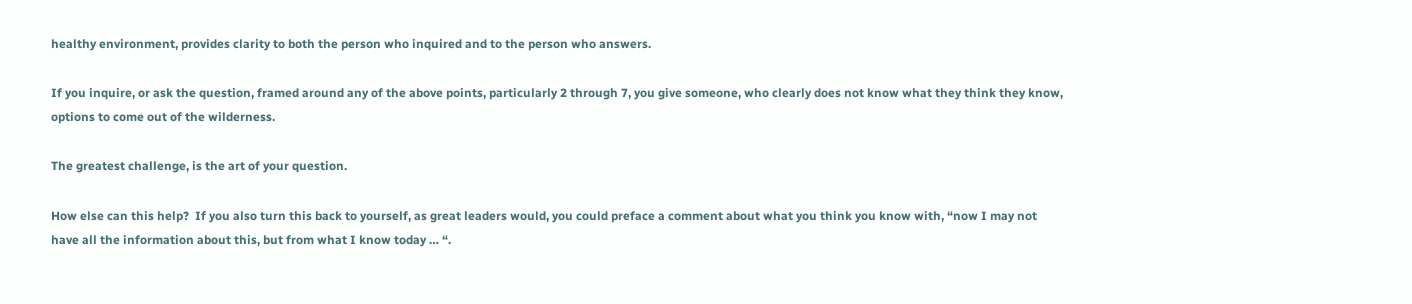healthy environment, provides clarity to both the person who inquired and to the person who answers.

If you inquire, or ask the question, framed around any of the above points, particularly 2 through 7, you give someone, who clearly does not know what they think they know, options to come out of the wilderness.

The greatest challenge, is the art of your question.

How else can this help?  If you also turn this back to yourself, as great leaders would, you could preface a comment about what you think you know with, “now I may not have all the information about this, but from what I know today … “.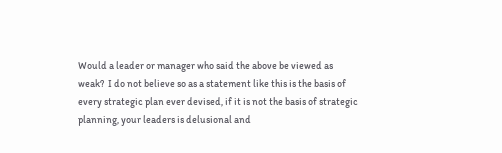Would a leader or manager who said the above be viewed as weak?  I do not believe so as a statement like this is the basis of every strategic plan ever devised, if it is not the basis of strategic planning, your leaders is delusional and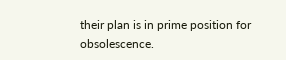their plan is in prime position for obsolescence.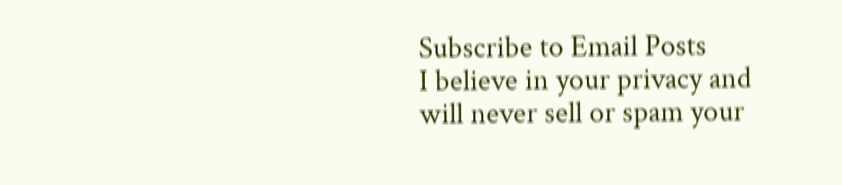Subscribe to Email Posts
I believe in your privacy and will never sell or spam your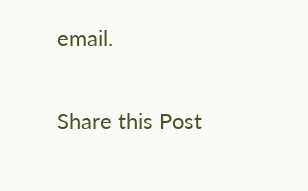email.

Share this Post